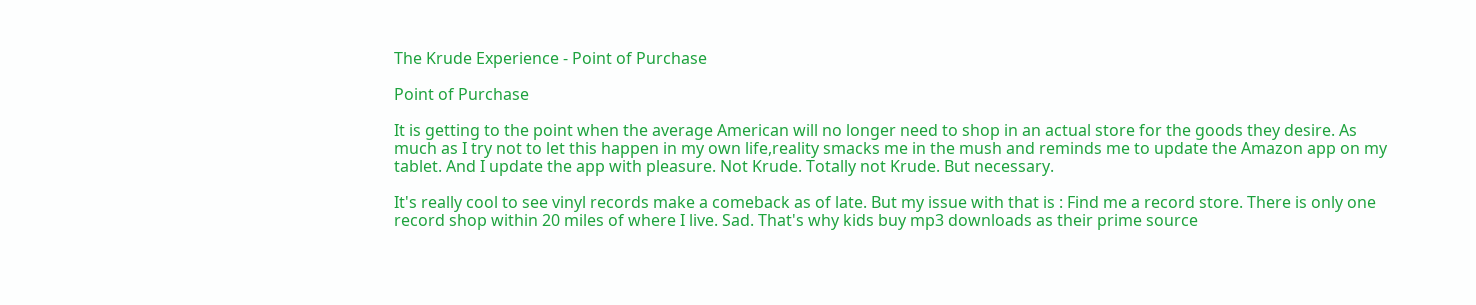The Krude Experience - Point of Purchase

Point of Purchase

It is getting to the point when the average American will no longer need to shop in an actual store for the goods they desire. As much as I try not to let this happen in my own life,reality smacks me in the mush and reminds me to update the Amazon app on my tablet. And I update the app with pleasure. Not Krude. Totally not Krude. But necessary.

It's really cool to see vinyl records make a comeback as of late. But my issue with that is : Find me a record store. There is only one record shop within 20 miles of where I live. Sad. That's why kids buy mp3 downloads as their prime source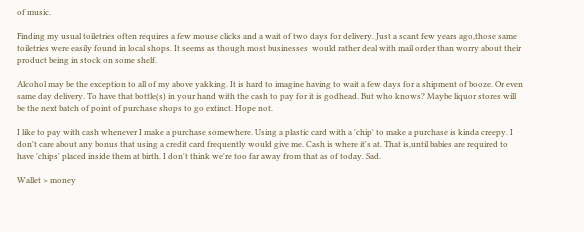of music.

Finding my usual toiletries often requires a few mouse clicks and a wait of two days for delivery. Just a scant few years ago,those same toiletries were easily found in local shops. It seems as though most businesses  would rather deal with mail order than worry about their product being in stock on some shelf.

Alcohol may be the exception to all of my above yakking. It is hard to imagine having to wait a few days for a shipment of booze. Or even same day delivery. To have that bottle(s) in your hand with the cash to pay for it is godhead. But who knows? Maybe liquor stores will be the next batch of point of purchase shops to go extinct. Hope not.

I like to pay with cash whenever I make a purchase somewhere. Using a plastic card with a 'chip' to make a purchase is kinda creepy. I don't care about any bonus that using a credit card frequently would give me. Cash is where it's at. That is,until babies are required to have 'chips' placed inside them at birth. I don't think we're too far away from that as of today. Sad.

Wallet > money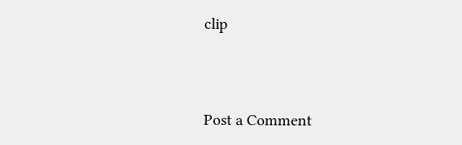clip



Post a Comment